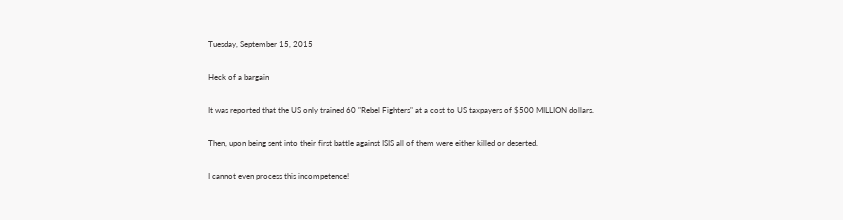Tuesday, September 15, 2015

Heck of a bargain

It was reported that the US only trained 60 "Rebel Fighters" at a cost to US taxpayers of $500 MILLION dollars.

Then, upon being sent into their first battle against ISIS all of them were either killed or deserted.

I cannot even process this incompetence!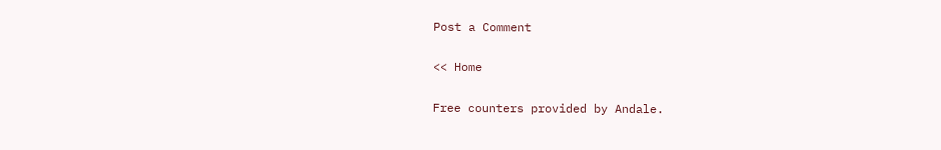Post a Comment

<< Home

Free counters provided by Andale.